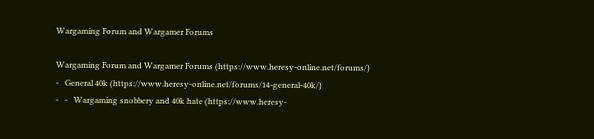Wargaming Forum and Wargamer Forums

Wargaming Forum and Wargamer Forums (https://www.heresy-online.net/forums/)
-   General 40k (https://www.heresy-online.net/forums/14-general-40k/)
-   -   Wargaming snobbery and 40k hate (https://www.heresy-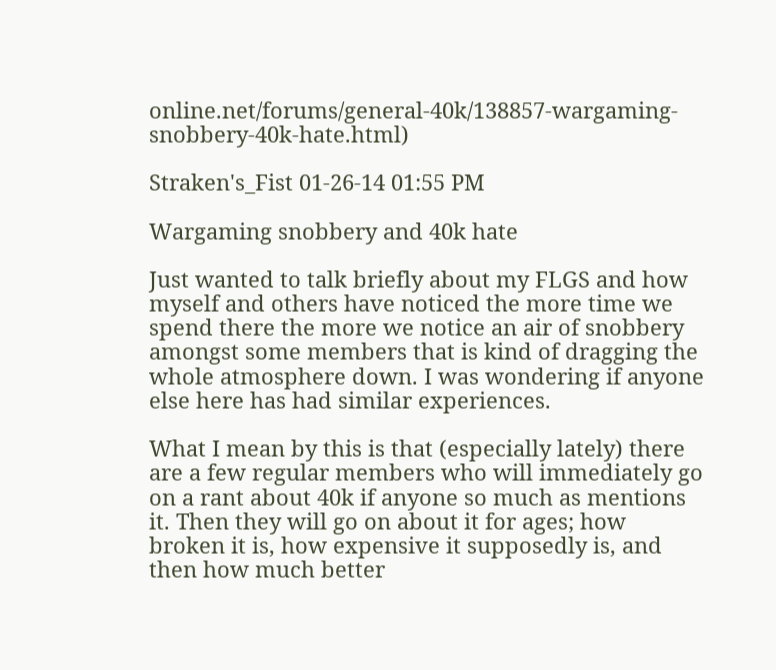online.net/forums/general-40k/138857-wargaming-snobbery-40k-hate.html)

Straken's_Fist 01-26-14 01:55 PM

Wargaming snobbery and 40k hate

Just wanted to talk briefly about my FLGS and how myself and others have noticed the more time we spend there the more we notice an air of snobbery amongst some members that is kind of dragging the whole atmosphere down. I was wondering if anyone else here has had similar experiences.

What I mean by this is that (especially lately) there are a few regular members who will immediately go on a rant about 40k if anyone so much as mentions it. Then they will go on about it for ages; how broken it is, how expensive it supposedly is, and then how much better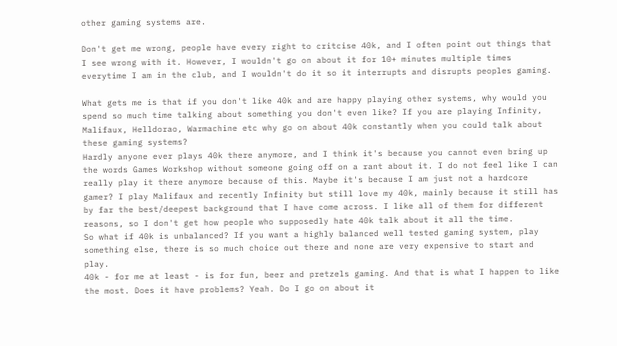other gaming systems are.

Don't get me wrong, people have every right to critcise 40k, and I often point out things that I see wrong with it. However, I wouldn't go on about it for 10+ minutes multiple times everytime I am in the club, and I wouldn't do it so it interrupts and disrupts peoples gaming.

What gets me is that if you don't like 40k and are happy playing other systems, why would you spend so much time talking about something you don't even like? If you are playing Infinity, Malifaux, Helldorao, Warmachine etc why go on about 40k constantly when you could talk about these gaming systems?
Hardly anyone ever plays 40k there anymore, and I think it's because you cannot even bring up the words Games Workshop without someone going off on a rant about it. I do not feel like I can really play it there anymore because of this. Maybe it's because I am just not a hardcore gamer? I play Malifaux and recently Infinity but still love my 40k, mainly because it still has by far the best/deepest background that I have come across. I like all of them for different reasons, so I don't get how people who supposedly hate 40k talk about it all the time.
So what if 40k is unbalanced? If you want a highly balanced well tested gaming system, play something else, there is so much choice out there and none are very expensive to start and play.
40k - for me at least - is for fun, beer and pretzels gaming. And that is what I happen to like the most. Does it have problems? Yeah. Do I go on about it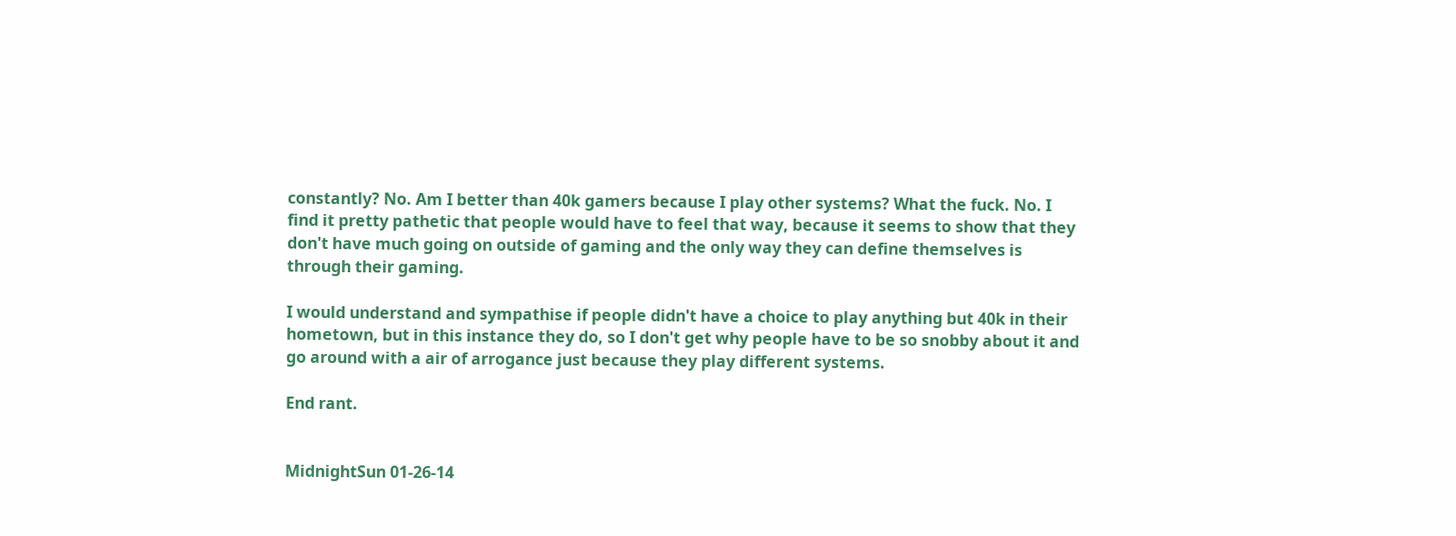constantly? No. Am I better than 40k gamers because I play other systems? What the fuck. No. I find it pretty pathetic that people would have to feel that way, because it seems to show that they don't have much going on outside of gaming and the only way they can define themselves is through their gaming.

I would understand and sympathise if people didn't have a choice to play anything but 40k in their hometown, but in this instance they do, so I don't get why people have to be so snobby about it and go around with a air of arrogance just because they play different systems.

End rant.


MidnightSun 01-26-14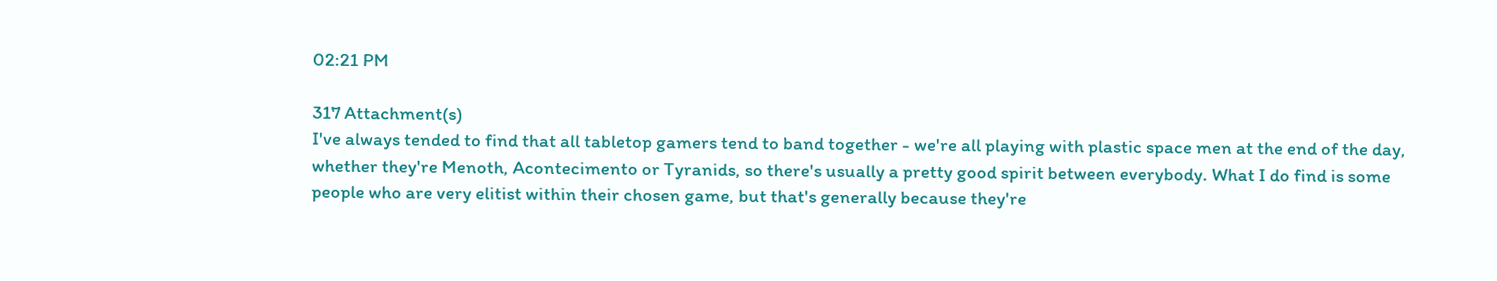02:21 PM

317 Attachment(s)
I've always tended to find that all tabletop gamers tend to band together - we're all playing with plastic space men at the end of the day, whether they're Menoth, Acontecimento or Tyranids, so there's usually a pretty good spirit between everybody. What I do find is some people who are very elitist within their chosen game, but that's generally because they're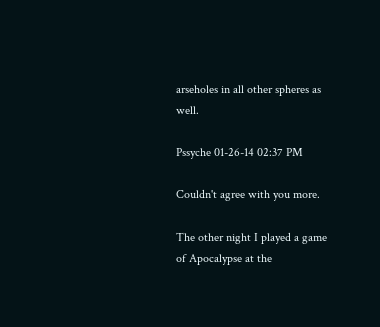arseholes in all other spheres as well.

Pssyche 01-26-14 02:37 PM

Couldn't agree with you more.

The other night I played a game of Apocalypse at the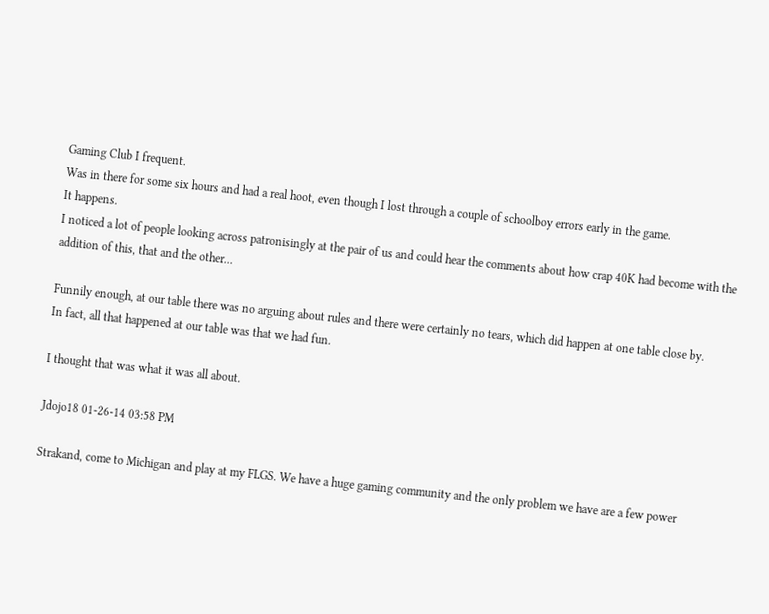Gaming Club I frequent.
Was in there for some six hours and had a real hoot, even though I lost through a couple of schoolboy errors early in the game.
It happens.
I noticed a lot of people looking across patronisingly at the pair of us and could hear the comments about how crap 40K had become with the addition of this, that and the other...

Funnily enough, at our table there was no arguing about rules and there were certainly no tears, which did happen at one table close by.
In fact, all that happened at our table was that we had fun.

I thought that was what it was all about.

Jdojo18 01-26-14 03:58 PM

Strakand, come to Michigan and play at my FLGS. We have a huge gaming community and the only problem we have are a few power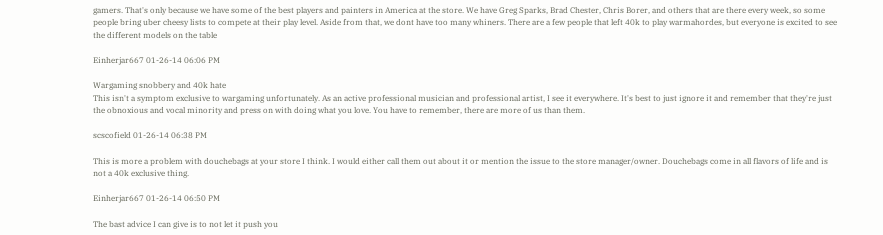gamers. That's only because we have some of the best players and painters in America at the store. We have Greg Sparks, Brad Chester, Chris Borer, and others that are there every week, so some people bring uber cheesy lists to compete at their play level. Aside from that, we dont have too many whiners. There are a few people that left 40k to play warmahordes, but everyone is excited to see the different models on the table

Einherjar667 01-26-14 06:06 PM

Wargaming snobbery and 40k hate
This isn't a symptom exclusive to wargaming unfortunately. As an active professional musician and professional artist, I see it everywhere. It's best to just ignore it and remember that they're just the obnoxious and vocal minority and press on with doing what you love. You have to remember, there are more of us than them.

scscofield 01-26-14 06:38 PM

This is more a problem with douchebags at your store I think. I would either call them out about it or mention the issue to the store manager/owner. Douchebags come in all flavors of life and is not a 40k exclusive thing.

Einherjar667 01-26-14 06:50 PM

The bast advice I can give is to not let it push you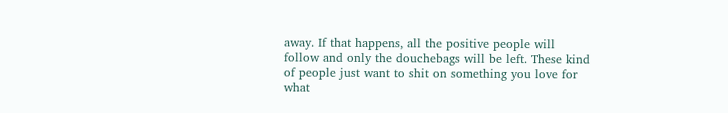away. If that happens, all the positive people will follow and only the douchebags will be left. These kind of people just want to shit on something you love for what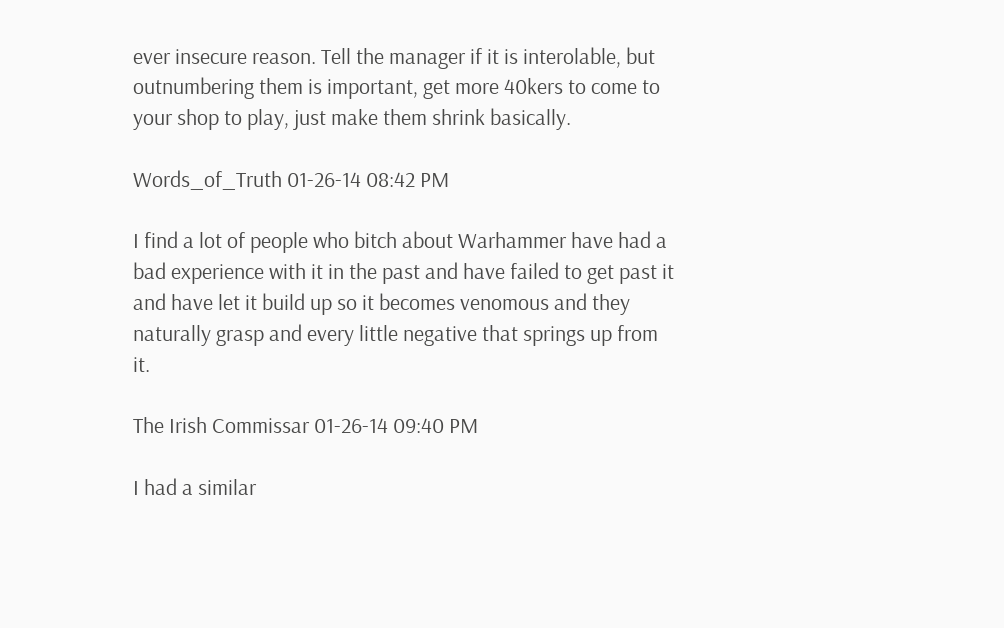ever insecure reason. Tell the manager if it is interolable, but outnumbering them is important, get more 40kers to come to your shop to play, just make them shrink basically.

Words_of_Truth 01-26-14 08:42 PM

I find a lot of people who bitch about Warhammer have had a bad experience with it in the past and have failed to get past it and have let it build up so it becomes venomous and they naturally grasp and every little negative that springs up from it.

The Irish Commissar 01-26-14 09:40 PM

I had a similar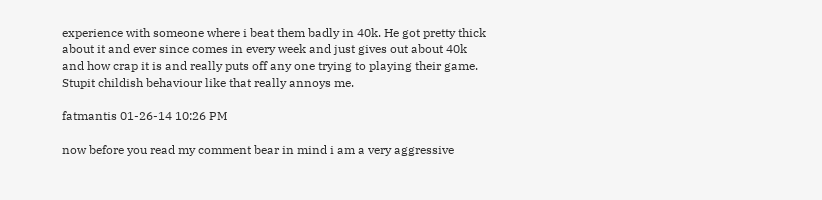experience with someone where i beat them badly in 40k. He got pretty thick about it and ever since comes in every week and just gives out about 40k and how crap it is and really puts off any one trying to playing their game. Stupit childish behaviour like that really annoys me.

fatmantis 01-26-14 10:26 PM

now before you read my comment bear in mind i am a very aggressive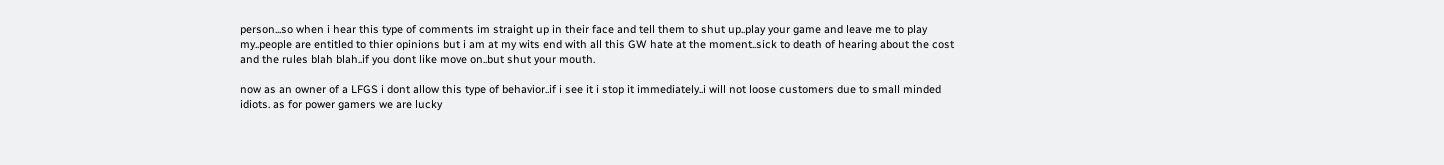person...so when i hear this type of comments im straight up in their face and tell them to shut up..play your game and leave me to play my..people are entitled to thier opinions but i am at my wits end with all this GW hate at the moment..sick to death of hearing about the cost and the rules blah blah..if you dont like move on..but shut your mouth.

now as an owner of a LFGS i dont allow this type of behavior..if i see it i stop it immediately..i will not loose customers due to small minded idiots. as for power gamers we are lucky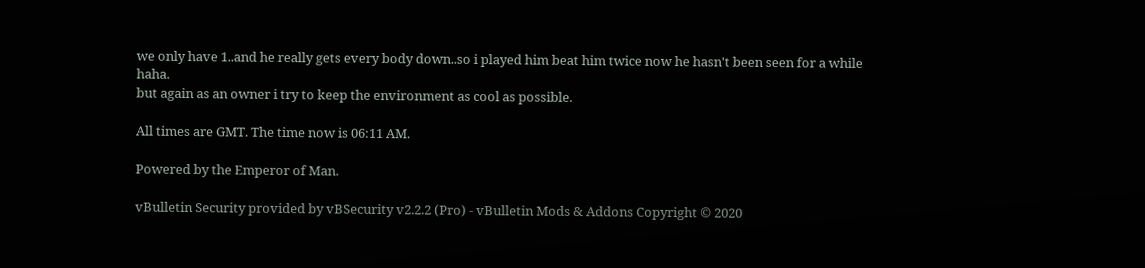we only have 1..and he really gets every body down..so i played him beat him twice now he hasn't been seen for a while haha.
but again as an owner i try to keep the environment as cool as possible.

All times are GMT. The time now is 06:11 AM.

Powered by the Emperor of Man.

vBulletin Security provided by vBSecurity v2.2.2 (Pro) - vBulletin Mods & Addons Copyright © 2020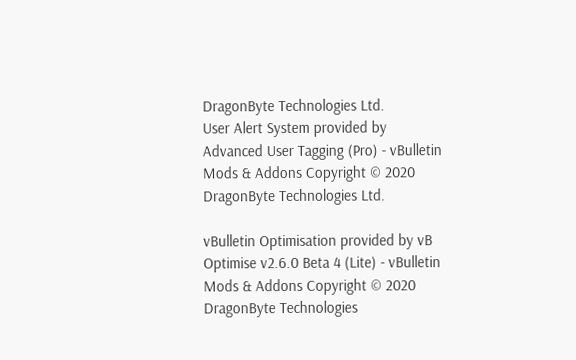DragonByte Technologies Ltd.
User Alert System provided by Advanced User Tagging (Pro) - vBulletin Mods & Addons Copyright © 2020 DragonByte Technologies Ltd.

vBulletin Optimisation provided by vB Optimise v2.6.0 Beta 4 (Lite) - vBulletin Mods & Addons Copyright © 2020 DragonByte Technologies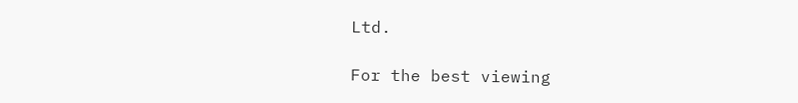Ltd.

For the best viewing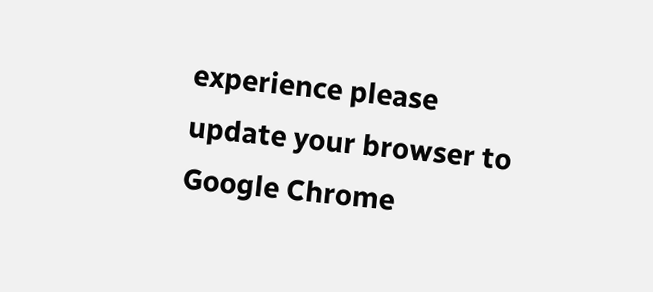experience please update your browser to Google Chrome